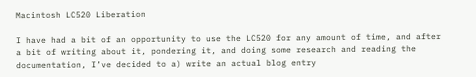Macintosh LC520 Liberation

I have had a bit of an opportunity to use the LC520 for any amount of time, and after a bit of writing about it, pondering it, and doing some research and reading the documentation, I’ve decided to a) write an actual blog entry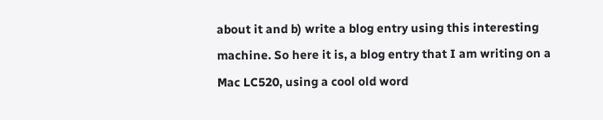about it and b) write a blog entry using this interesting machine. So here it is, a blog entry that I am writing on a Mac LC520, using a cool old word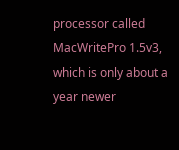processor called MacWritePro 1.5v3, which is only about a year newer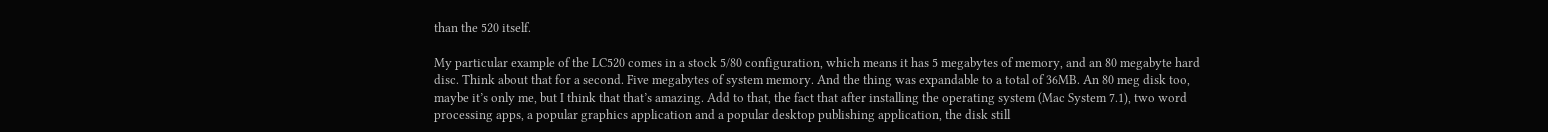than the 520 itself.

My particular example of the LC520 comes in a stock 5/80 configuration, which means it has 5 megabytes of memory, and an 80 megabyte hard disc. Think about that for a second. Five megabytes of system memory. And the thing was expandable to a total of 36MB. An 80 meg disk too, maybe it’s only me, but I think that that’s amazing. Add to that, the fact that after installing the operating system (Mac System 7.1), two word processing apps, a popular graphics application and a popular desktop publishing application, the disk still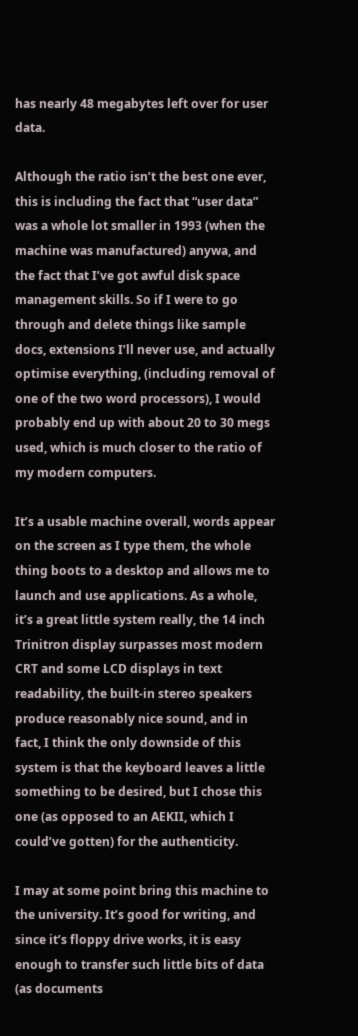has nearly 48 megabytes left over for user data.

Although the ratio isn’t the best one ever, this is including the fact that “user data” was a whole lot smaller in 1993 (when the machine was manufactured) anywa, and the fact that I’ve got awful disk space management skills. So if I were to go through and delete things like sample docs, extensions I’ll never use, and actually optimise everything, (including removal of one of the two word processors), I would probably end up with about 20 to 30 megs used, which is much closer to the ratio of my modern computers.

It’s a usable machine overall, words appear on the screen as I type them, the whole thing boots to a desktop and allows me to launch and use applications. As a whole, it’s a great little system really, the 14 inch Trinitron display surpasses most modern CRT and some LCD displays in text readability, the built-in stereo speakers produce reasonably nice sound, and in fact, I think the only downside of this system is that the keyboard leaves a little something to be desired, but I chose this one (as opposed to an AEKII, which I could’ve gotten) for the authenticity.

I may at some point bring this machine to the university. It’s good for writing, and since it’s floppy drive works, it is easy enough to transfer such little bits of data (as documents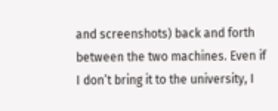and screenshots) back and forth between the two machines. Even if I don’t bring it to the university, I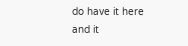do have it here and it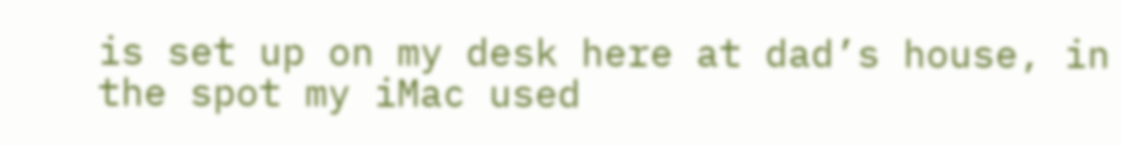is set up on my desk here at dad’s house, in the spot my iMac used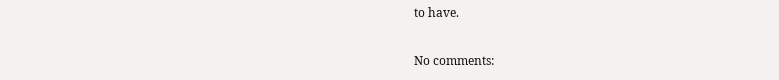to have.

No comments: